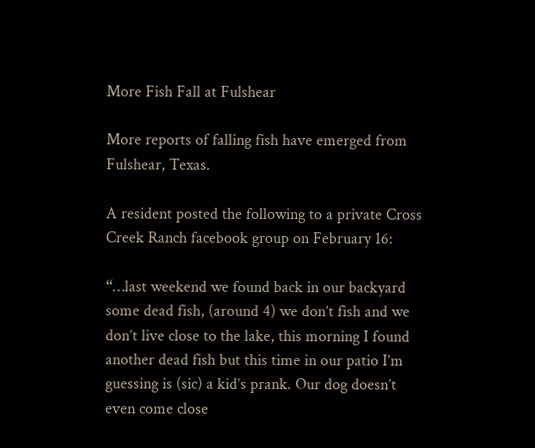More Fish Fall at Fulshear

More reports of falling fish have emerged from Fulshear, Texas.

A resident posted the following to a private Cross Creek Ranch facebook group on February 16:

“…last weekend we found back in our backyard some dead fish, (around 4) we don’t fish and we don’t live close to the lake, this morning I found another dead fish but this time in our patio I’m guessing is (sic) a kid’s prank. Our dog doesn’t even come close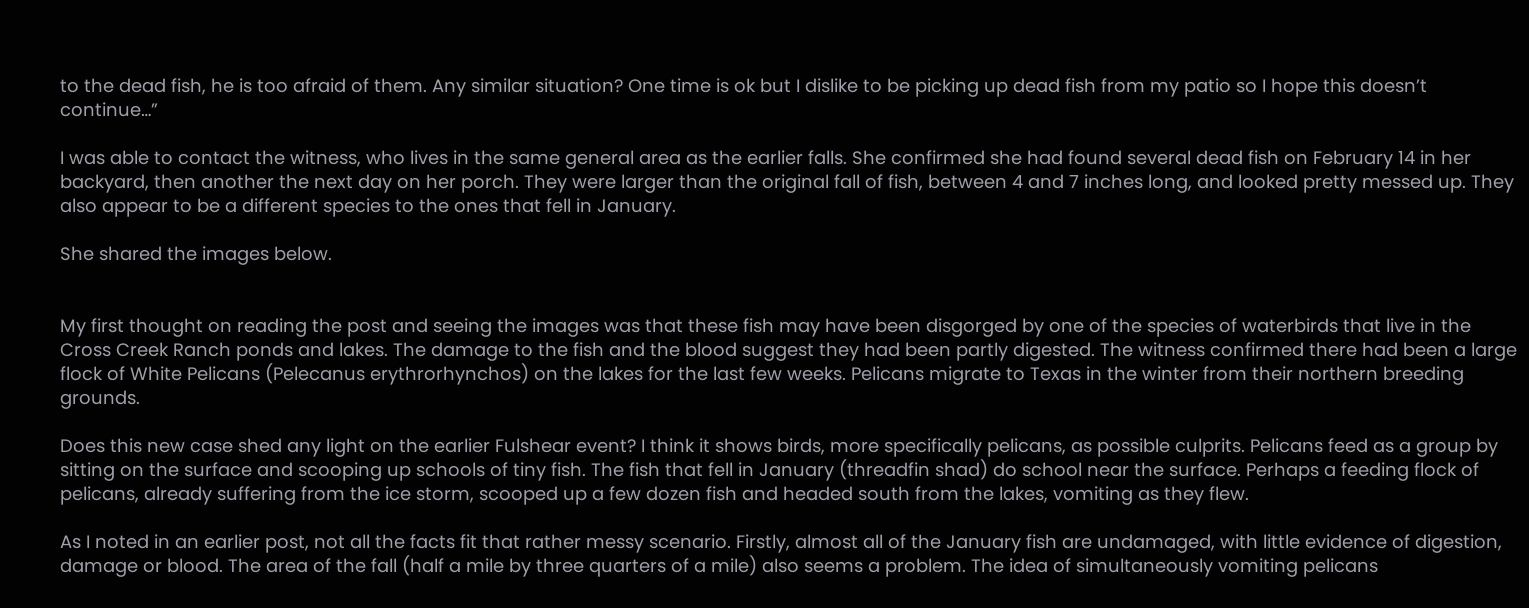to the dead fish, he is too afraid of them. Any similar situation? One time is ok but I dislike to be picking up dead fish from my patio so I hope this doesn’t continue…”

I was able to contact the witness, who lives in the same general area as the earlier falls. She confirmed she had found several dead fish on February 14 in her backyard, then another the next day on her porch. They were larger than the original fall of fish, between 4 and 7 inches long, and looked pretty messed up. They also appear to be a different species to the ones that fell in January.

She shared the images below.


My first thought on reading the post and seeing the images was that these fish may have been disgorged by one of the species of waterbirds that live in the Cross Creek Ranch ponds and lakes. The damage to the fish and the blood suggest they had been partly digested. The witness confirmed there had been a large flock of White Pelicans (Pelecanus erythrorhynchos) on the lakes for the last few weeks. Pelicans migrate to Texas in the winter from their northern breeding grounds.

Does this new case shed any light on the earlier Fulshear event? I think it shows birds, more specifically pelicans, as possible culprits. Pelicans feed as a group by sitting on the surface and scooping up schools of tiny fish. The fish that fell in January (threadfin shad) do school near the surface. Perhaps a feeding flock of pelicans, already suffering from the ice storm, scooped up a few dozen fish and headed south from the lakes, vomiting as they flew.

As I noted in an earlier post, not all the facts fit that rather messy scenario. Firstly, almost all of the January fish are undamaged, with little evidence of digestion, damage or blood. The area of the fall (half a mile by three quarters of a mile) also seems a problem. The idea of simultaneously vomiting pelicans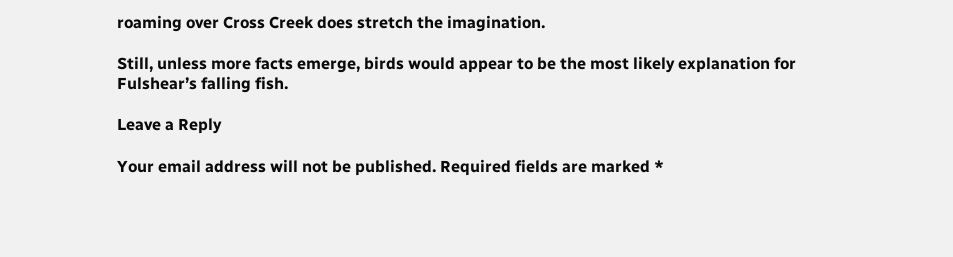roaming over Cross Creek does stretch the imagination.

Still, unless more facts emerge, birds would appear to be the most likely explanation for Fulshear’s falling fish.

Leave a Reply

Your email address will not be published. Required fields are marked *